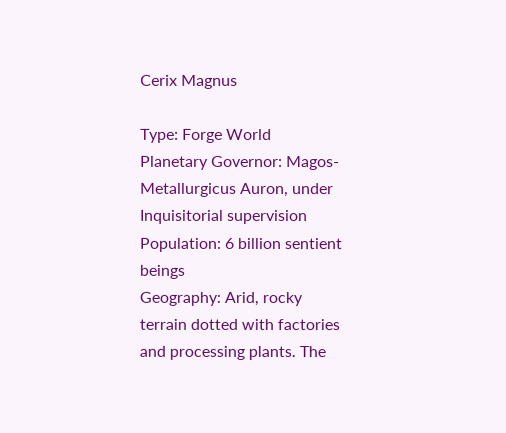Cerix Magnus

Type: Forge World
Planetary Governor: Magos-Metallurgicus Auron, under Inquisitorial supervision
Population: 6 billion sentient beings
Geography: Arid, rocky terrain dotted with factories and processing plants. The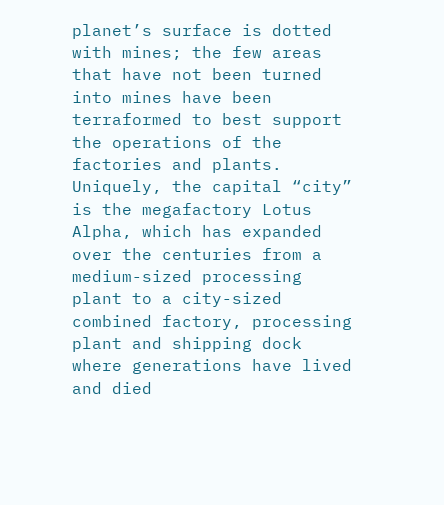planet’s surface is dotted with mines; the few areas that have not been turned into mines have been terraformed to best support the operations of the factories and plants. Uniquely, the capital “city” is the megafactory Lotus Alpha, which has expanded over the centuries from a medium-sized processing plant to a city-sized combined factory, processing plant and shipping dock where generations have lived and died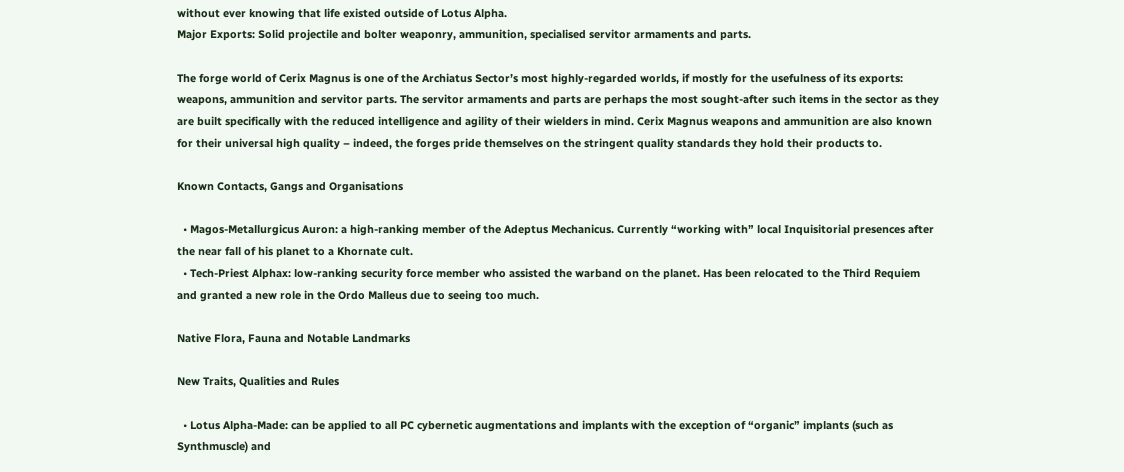without ever knowing that life existed outside of Lotus Alpha.
Major Exports: Solid projectile and bolter weaponry, ammunition, specialised servitor armaments and parts.

The forge world of Cerix Magnus is one of the Archiatus Sector’s most highly-regarded worlds, if mostly for the usefulness of its exports: weapons, ammunition and servitor parts. The servitor armaments and parts are perhaps the most sought-after such items in the sector as they are built specifically with the reduced intelligence and agility of their wielders in mind. Cerix Magnus weapons and ammunition are also known for their universal high quality – indeed, the forges pride themselves on the stringent quality standards they hold their products to.

Known Contacts, Gangs and Organisations

  • Magos-Metallurgicus Auron: a high-ranking member of the Adeptus Mechanicus. Currently “working with” local Inquisitorial presences after the near fall of his planet to a Khornate cult.
  • Tech-Priest Alphax: low-ranking security force member who assisted the warband on the planet. Has been relocated to the Third Requiem and granted a new role in the Ordo Malleus due to seeing too much.

Native Flora, Fauna and Notable Landmarks

New Traits, Qualities and Rules

  • Lotus Alpha-Made: can be applied to all PC cybernetic augmentations and implants with the exception of “organic” implants (such as Synthmuscle) and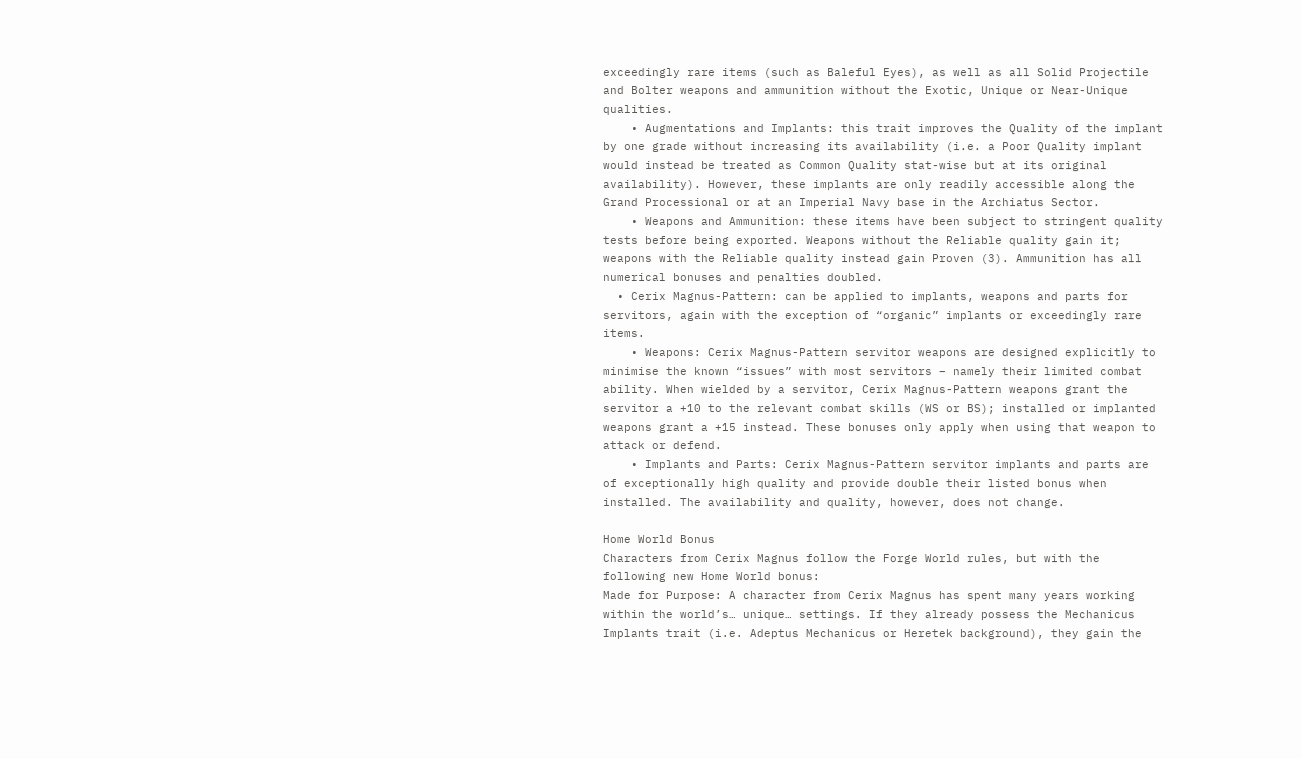exceedingly rare items (such as Baleful Eyes), as well as all Solid Projectile and Bolter weapons and ammunition without the Exotic, Unique or Near-Unique qualities.
    • Augmentations and Implants: this trait improves the Quality of the implant by one grade without increasing its availability (i.e. a Poor Quality implant would instead be treated as Common Quality stat-wise but at its original availability). However, these implants are only readily accessible along the Grand Processional or at an Imperial Navy base in the Archiatus Sector.
    • Weapons and Ammunition: these items have been subject to stringent quality tests before being exported. Weapons without the Reliable quality gain it; weapons with the Reliable quality instead gain Proven (3). Ammunition has all numerical bonuses and penalties doubled.
  • Cerix Magnus-Pattern: can be applied to implants, weapons and parts for servitors, again with the exception of “organic” implants or exceedingly rare items.
    • Weapons: Cerix Magnus-Pattern servitor weapons are designed explicitly to minimise the known “issues” with most servitors – namely their limited combat ability. When wielded by a servitor, Cerix Magnus-Pattern weapons grant the servitor a +10 to the relevant combat skills (WS or BS); installed or implanted weapons grant a +15 instead. These bonuses only apply when using that weapon to attack or defend.
    • Implants and Parts: Cerix Magnus-Pattern servitor implants and parts are of exceptionally high quality and provide double their listed bonus when installed. The availability and quality, however, does not change.

Home World Bonus
Characters from Cerix Magnus follow the Forge World rules, but with the following new Home World bonus:
Made for Purpose: A character from Cerix Magnus has spent many years working within the world’s… unique… settings. If they already possess the Mechanicus Implants trait (i.e. Adeptus Mechanicus or Heretek background), they gain the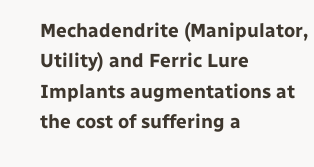Mechadendrite (Manipulator, Utility) and Ferric Lure Implants augmentations at the cost of suffering a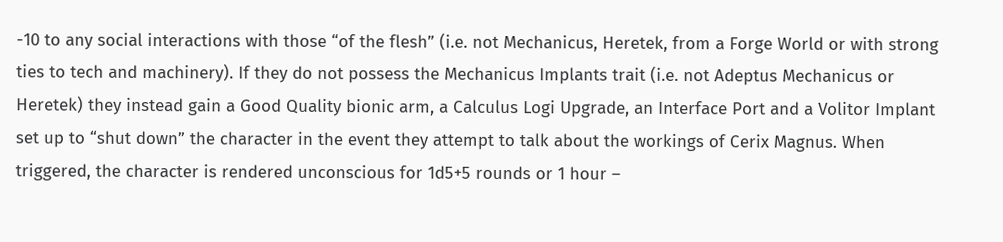-10 to any social interactions with those “of the flesh” (i.e. not Mechanicus, Heretek, from a Forge World or with strong ties to tech and machinery). If they do not possess the Mechanicus Implants trait (i.e. not Adeptus Mechanicus or Heretek) they instead gain a Good Quality bionic arm, a Calculus Logi Upgrade, an Interface Port and a Volitor Implant set up to “shut down” the character in the event they attempt to talk about the workings of Cerix Magnus. When triggered, the character is rendered unconscious for 1d5+5 rounds or 1 hour –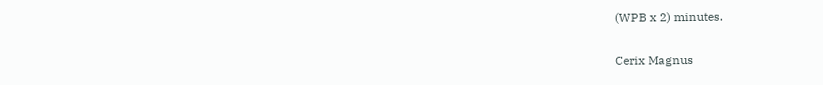(WPB x 2) minutes.

Cerix Magnus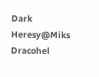Dark Heresy@Miks Dracohel